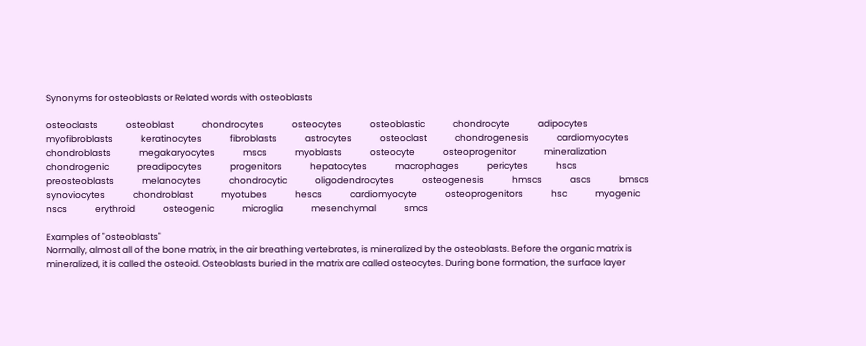Synonyms for osteoblasts or Related words with osteoblasts

osteoclasts              osteoblast              chondrocytes              osteocytes              osteoblastic              chondrocyte              adipocytes              myofibroblasts              keratinocytes              fibroblasts              astrocytes              osteoclast              chondrogenesis              cardiomyocytes              chondroblasts              megakaryocytes              mscs              myoblasts              osteocyte              osteoprogenitor              mineralization              chondrogenic              preadipocytes              progenitors              hepatocytes              macrophages              pericytes              hscs              preosteoblasts              melanocytes              chondrocytic              oligodendrocytes              osteogenesis              hmscs              ascs              bmscs              synoviocytes              chondroblast              myotubes              hescs              cardiomyocyte              osteoprogenitors              hsc              myogenic              nscs              erythroid              osteogenic              microglia              mesenchymal              smcs

Examples of "osteoblasts"
Normally, almost all of the bone matrix, in the air breathing vertebrates, is mineralized by the osteoblasts. Before the organic matrix is mineralized, it is called the osteoid. Osteoblasts buried in the matrix are called osteocytes. During bone formation, the surface layer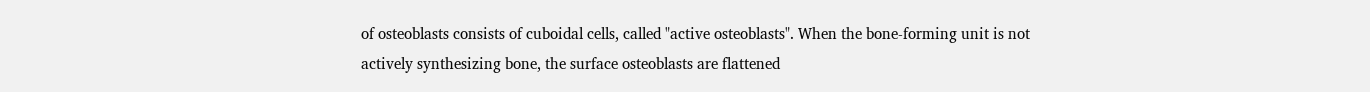of osteoblasts consists of cuboidal cells, called "active osteoblasts". When the bone-forming unit is not actively synthesizing bone, the surface osteoblasts are flattened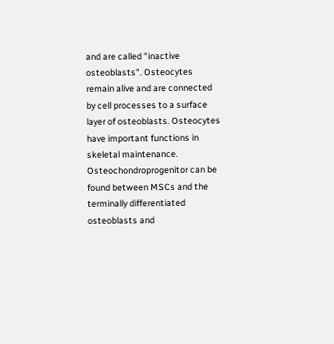and are called "inactive osteoblasts". Osteocytes remain alive and are connected by cell processes to a surface layer of osteoblasts. Osteocytes have important functions in skeletal maintenance.
Osteochondroprogenitor can be found between MSCs and the terminally differentiated osteoblasts and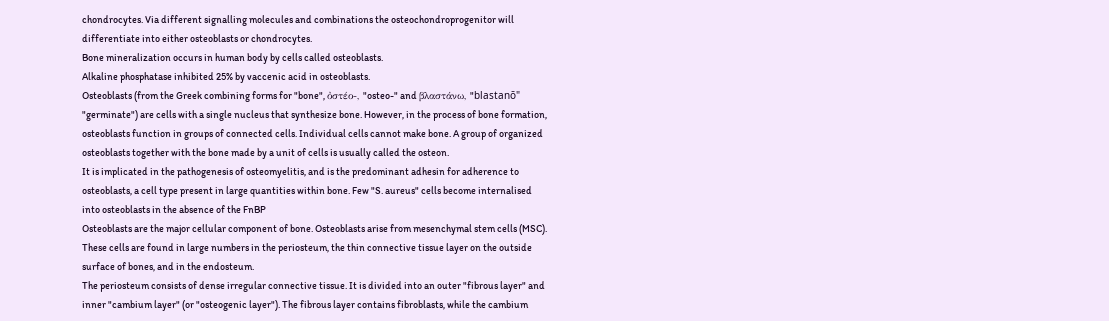chondrocytes. Via different signalling molecules and combinations the osteochondroprogenitor will differentiate into either osteoblasts or chondrocytes.
Bone mineralization occurs in human body by cells called osteoblasts.
Alkaline phosphatase inhibited 25% by vaccenic acid in osteoblasts.
Osteoblasts (from the Greek combining forms for "bone", ὀστέο-, "osteo-" and βλαστάνω, "blastanō" "germinate") are cells with a single nucleus that synthesize bone. However, in the process of bone formation, osteoblasts function in groups of connected cells. Individual cells cannot make bone. A group of organized osteoblasts together with the bone made by a unit of cells is usually called the osteon.
It is implicated in the pathogenesis of osteomyelitis, and is the predominant adhesin for adherence to osteoblasts, a cell type present in large quantities within bone. Few "S. aureus" cells become internalised into osteoblasts in the absence of the FnBP
Osteoblasts are the major cellular component of bone. Osteoblasts arise from mesenchymal stem cells (MSC). These cells are found in large numbers in the periosteum, the thin connective tissue layer on the outside surface of bones, and in the endosteum.
The periosteum consists of dense irregular connective tissue. It is divided into an outer "fibrous layer" and inner "cambium layer" (or "osteogenic layer"). The fibrous layer contains fibroblasts, while the cambium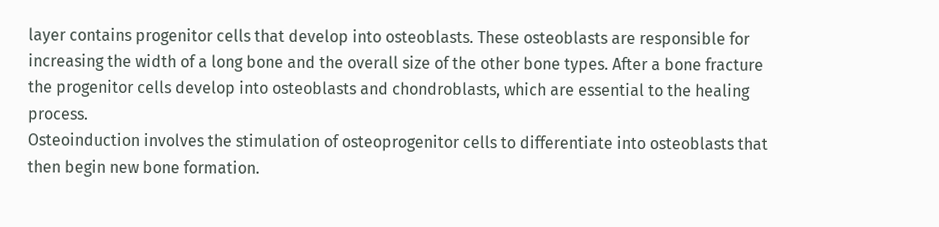layer contains progenitor cells that develop into osteoblasts. These osteoblasts are responsible for increasing the width of a long bone and the overall size of the other bone types. After a bone fracture the progenitor cells develop into osteoblasts and chondroblasts, which are essential to the healing process.
Osteoinduction involves the stimulation of osteoprogenitor cells to differentiate into osteoblasts that then begin new bone formation.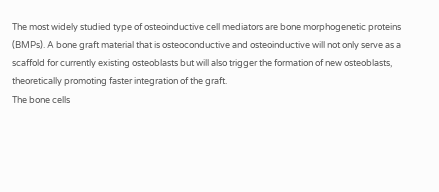The most widely studied type of osteoinductive cell mediators are bone morphogenetic proteins (BMPs). A bone graft material that is osteoconductive and osteoinductive will not only serve as a scaffold for currently existing osteoblasts but will also trigger the formation of new osteoblasts, theoretically promoting faster integration of the graft.
The bone cells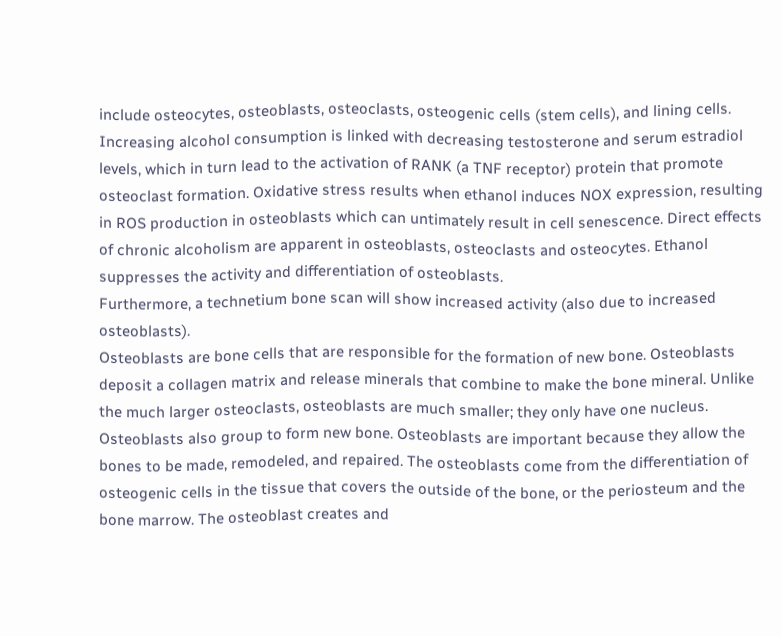include osteocytes, osteoblasts, osteoclasts, osteogenic cells (stem cells), and lining cells.
Increasing alcohol consumption is linked with decreasing testosterone and serum estradiol levels, which in turn lead to the activation of RANK (a TNF receptor) protein that promote osteoclast formation. Oxidative stress results when ethanol induces NOX expression, resulting in ROS production in osteoblasts which can untimately result in cell senescence. Direct effects of chronic alcoholism are apparent in osteoblasts, osteoclasts and osteocytes. Ethanol suppresses the activity and differentiation of osteoblasts.
Furthermore, a technetium bone scan will show increased activity (also due to increased osteoblasts).
Osteoblasts are bone cells that are responsible for the formation of new bone. Osteoblasts deposit a collagen matrix and release minerals that combine to make the bone mineral. Unlike the much larger osteoclasts, osteoblasts are much smaller; they only have one nucleus. Osteoblasts also group to form new bone. Osteoblasts are important because they allow the bones to be made, remodeled, and repaired. The osteoblasts come from the differentiation of osteogenic cells in the tissue that covers the outside of the bone, or the periosteum and the bone marrow. The osteoblast creates and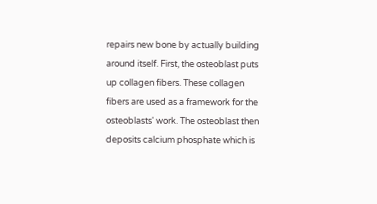repairs new bone by actually building around itself. First, the osteoblast puts up collagen fibers. These collagen fibers are used as a framework for the osteoblasts' work. The osteoblast then deposits calcium phosphate which is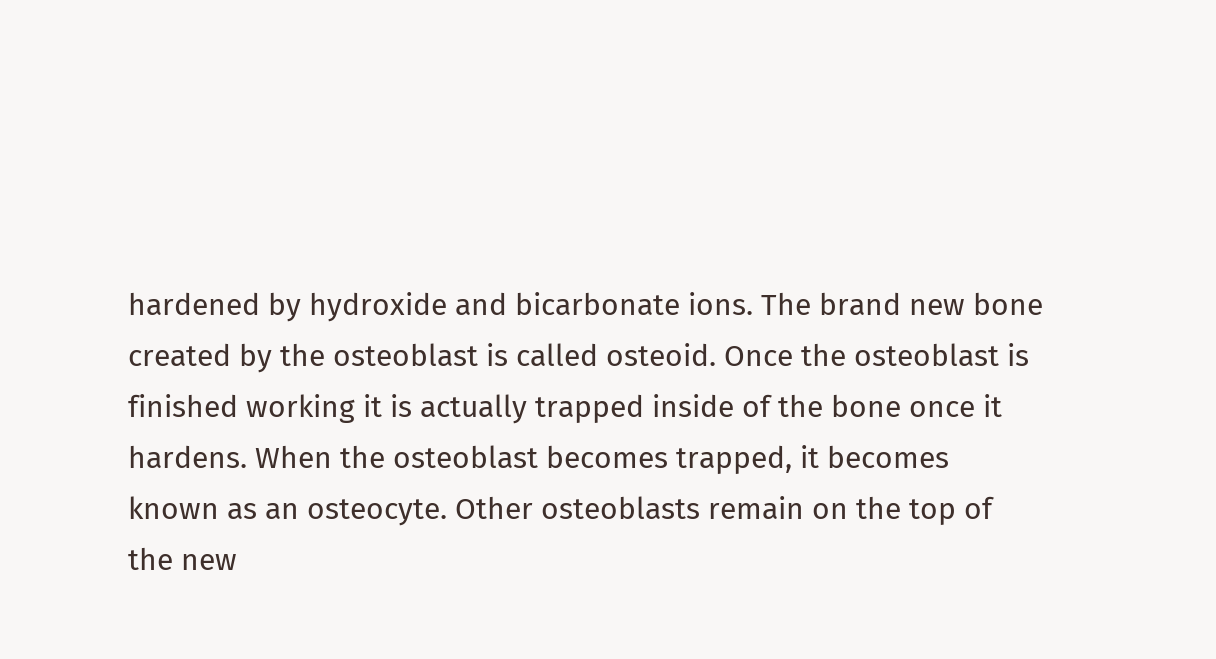hardened by hydroxide and bicarbonate ions. The brand new bone created by the osteoblast is called osteoid. Once the osteoblast is finished working it is actually trapped inside of the bone once it hardens. When the osteoblast becomes trapped, it becomes known as an osteocyte. Other osteoblasts remain on the top of the new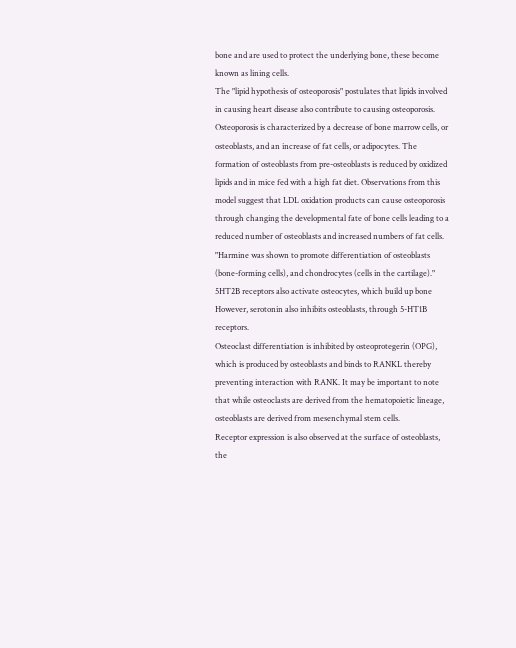bone and are used to protect the underlying bone, these become known as lining cells.
The "lipid hypothesis of osteoporosis" postulates that lipids involved in causing heart disease also contribute to causing osteoporosis. Osteoporosis is characterized by a decrease of bone marrow cells, or osteoblasts, and an increase of fat cells, or adipocytes. The formation of osteoblasts from pre-osteoblasts is reduced by oxidized lipids and in mice fed with a high fat diet. Observations from this model suggest that LDL oxidation products can cause osteoporosis through changing the developmental fate of bone cells leading to a reduced number of osteoblasts and increased numbers of fat cells.
"Harmine was shown to promote differentiation of osteoblasts (bone-forming cells), and chondrocytes (cells in the cartilage)."
5HT2B receptors also activate osteocytes, which build up bone However, serotonin also inhibits osteoblasts, through 5-HT1B receptors.
Osteoclast differentiation is inhibited by osteoprotegerin (OPG), which is produced by osteoblasts and binds to RANKL thereby preventing interaction with RANK. It may be important to note that while osteoclasts are derived from the hematopoietic lineage, osteoblasts are derived from mesenchymal stem cells.
Receptor expression is also observed at the surface of osteoblasts, the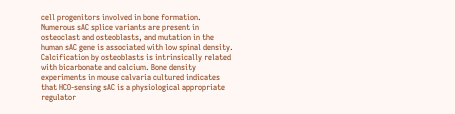cell progenitors involved in bone formation.
Numerous sAC splice variants are present in osteoclast and osteoblasts, and mutation in the human sAC gene is associated with low spinal density. Calcification by osteoblasts is intrinsically related with bicarbonate and calcium. Bone density experiments in mouse calvaria cultured indicates that HCO-sensing sAC is a physiological appropriate regulator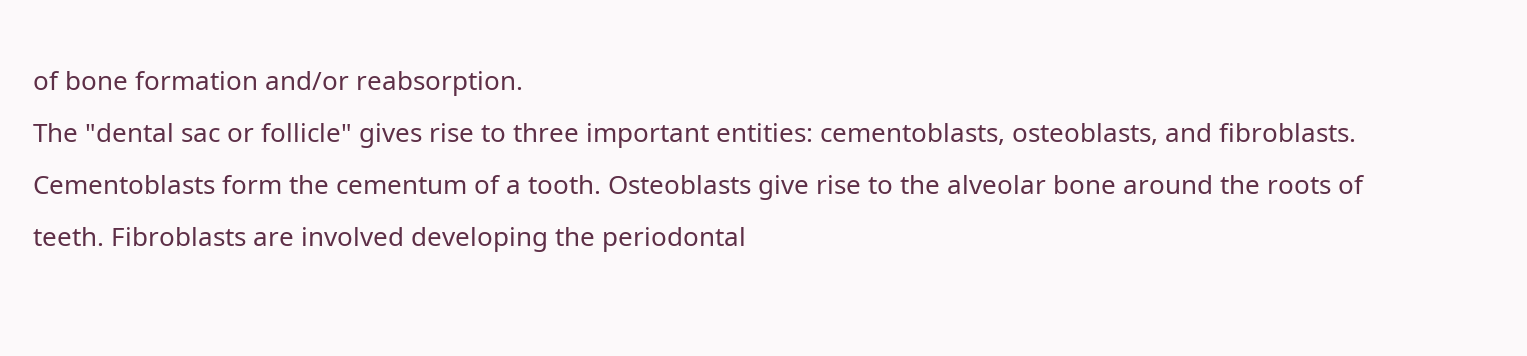of bone formation and/or reabsorption.
The "dental sac or follicle" gives rise to three important entities: cementoblasts, osteoblasts, and fibroblasts. Cementoblasts form the cementum of a tooth. Osteoblasts give rise to the alveolar bone around the roots of teeth. Fibroblasts are involved developing the periodontal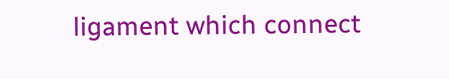ligament which connect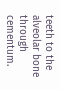teeth to the alveolar bone through cementum.